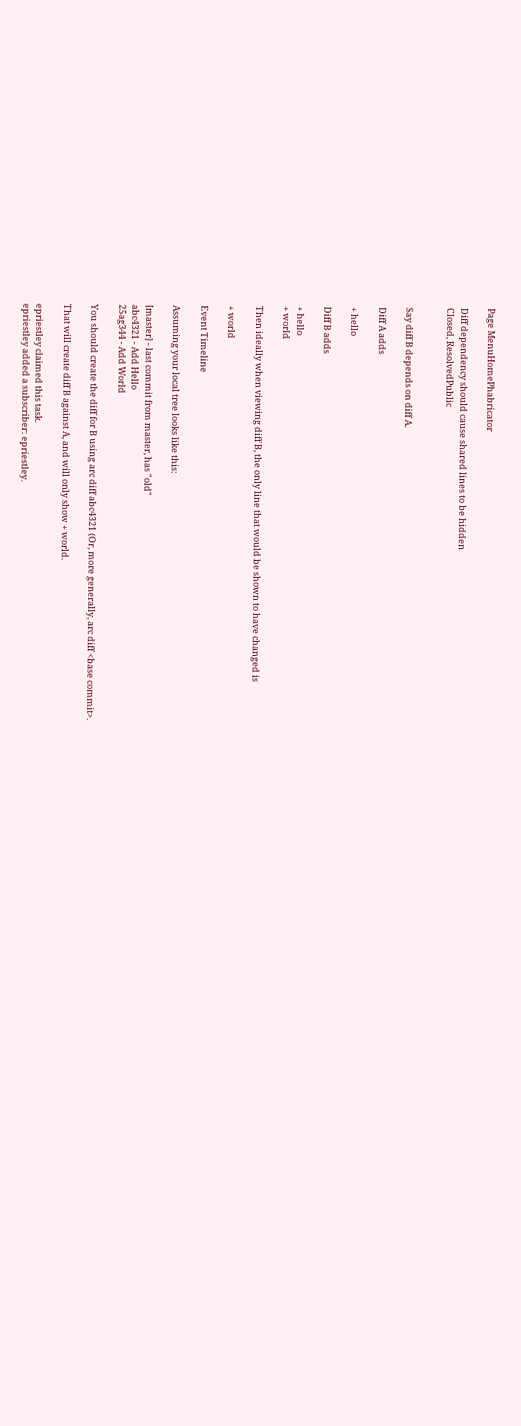Page MenuHomePhabricator

Diff dependency should cause shared lines to be hidden
Closed, ResolvedPublic


Say diff B depends on diff A.

Diff A adds

+ hello

Diff B adds

+ hello
+ world

Then ideally when viewing diff B, the only line that would be shown to have changed is

+ world

Event Timeline

Assuming your local tree looks like this:

[master] - last commit from master, has "old"
abc4321 - Add Hello
25ag344 - Add World

You should create the diff for B using arc diff abc4321 (Or, more generally, arc diff <base commit>.

That will create diff B against A, and will only show + world.

epriestley claimed this task.
epriestley added a subscriber: epriestley.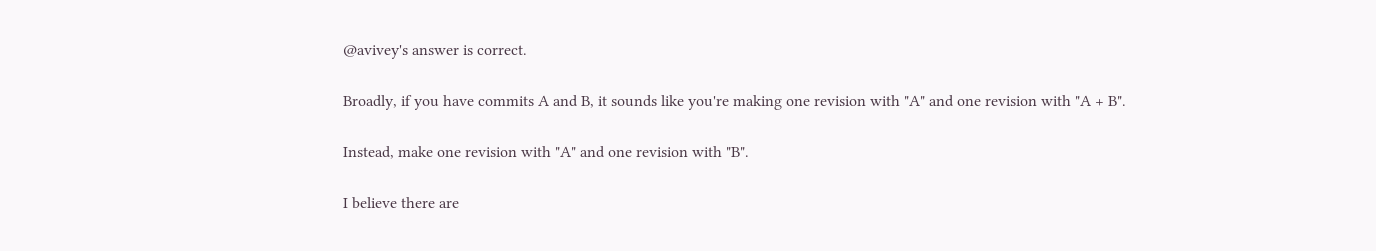@avivey's answer is correct.

Broadly, if you have commits A and B, it sounds like you're making one revision with "A" and one revision with "A + B".

Instead, make one revision with "A" and one revision with "B".

I believe there are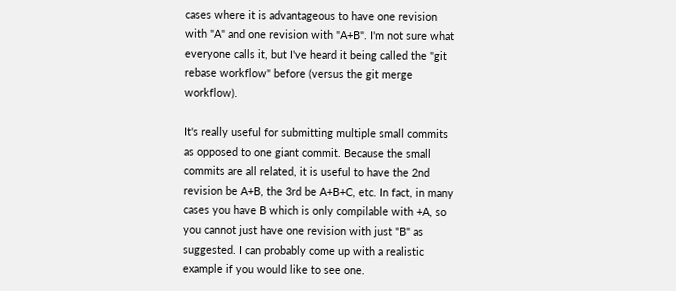cases where it is advantageous to have one revision with "A" and one revision with "A+B". I'm not sure what everyone calls it, but I've heard it being called the "git rebase workflow" before (versus the git merge workflow).

It's really useful for submitting multiple small commits as opposed to one giant commit. Because the small commits are all related, it is useful to have the 2nd revision be A+B, the 3rd be A+B+C, etc. In fact, in many cases you have B which is only compilable with +A, so you cannot just have one revision with just "B" as suggested. I can probably come up with a realistic example if you would like to see one.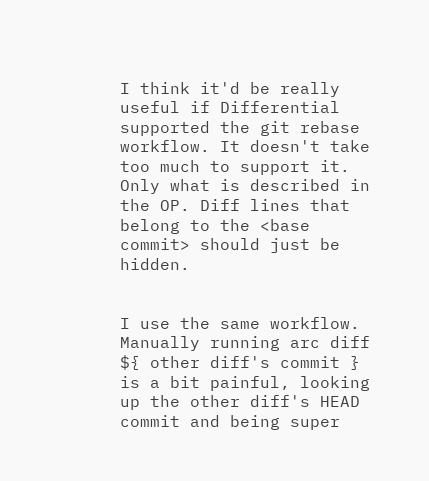I think it'd be really useful if Differential supported the git rebase workflow. It doesn't take too much to support it. Only what is described in the OP. Diff lines that belong to the <base commit> should just be hidden.


I use the same workflow. Manually running arc diff ${ other diff's commit } is a bit painful, looking up the other diff's HEAD commit and being super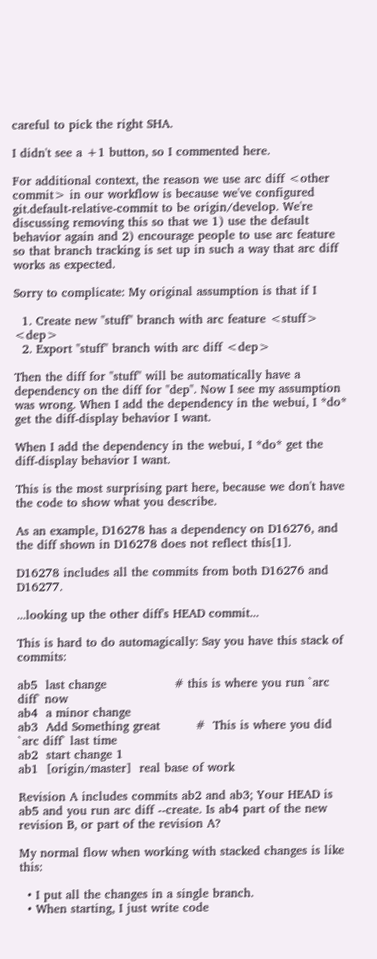careful to pick the right SHA.

I didn't see a +1 button, so I commented here.

For additional context, the reason we use arc diff <other commit> in our workflow is because we've configured git.default-relative-commit to be origin/develop. We're discussing removing this so that we 1) use the default behavior again and 2) encourage people to use arc feature so that branch tracking is set up in such a way that arc diff works as expected.

Sorry to complicate: My original assumption is that if I

  1. Create new "stuff" branch with arc feature <stuff> <dep>
  2. Export "stuff" branch with arc diff <dep>

Then the diff for "stuff" will be automatically have a dependency on the diff for "dep". Now I see my assumption was wrong. When I add the dependency in the webui, I *do* get the diff-display behavior I want.

When I add the dependency in the webui, I *do* get the diff-display behavior I want.

This is the most surprising part here, because we don't have the code to show what you describe.

As an example, D16278 has a dependency on D16276, and the diff shown in D16278 does not reflect this[1].

D16278 includes all the commits from both D16276 and D16277.

...looking up the other diff's HEAD commit...

This is hard to do automagically: Say you have this stack of commits:

ab5  last change                 # this is where you run `arc diff` now
ab4  a minor change
ab3  Add Something great         #  This is where you did `arc diff` last time
ab2  start change 1
ab1  [origin/master]  real base of work

Revision A includes commits ab2 and ab3; Your HEAD is ab5 and you run arc diff --create. Is ab4 part of the new revision B, or part of the revision A?

My normal flow when working with stacked changes is like this:

  • I put all the changes in a single branch.
  • When starting, I just write code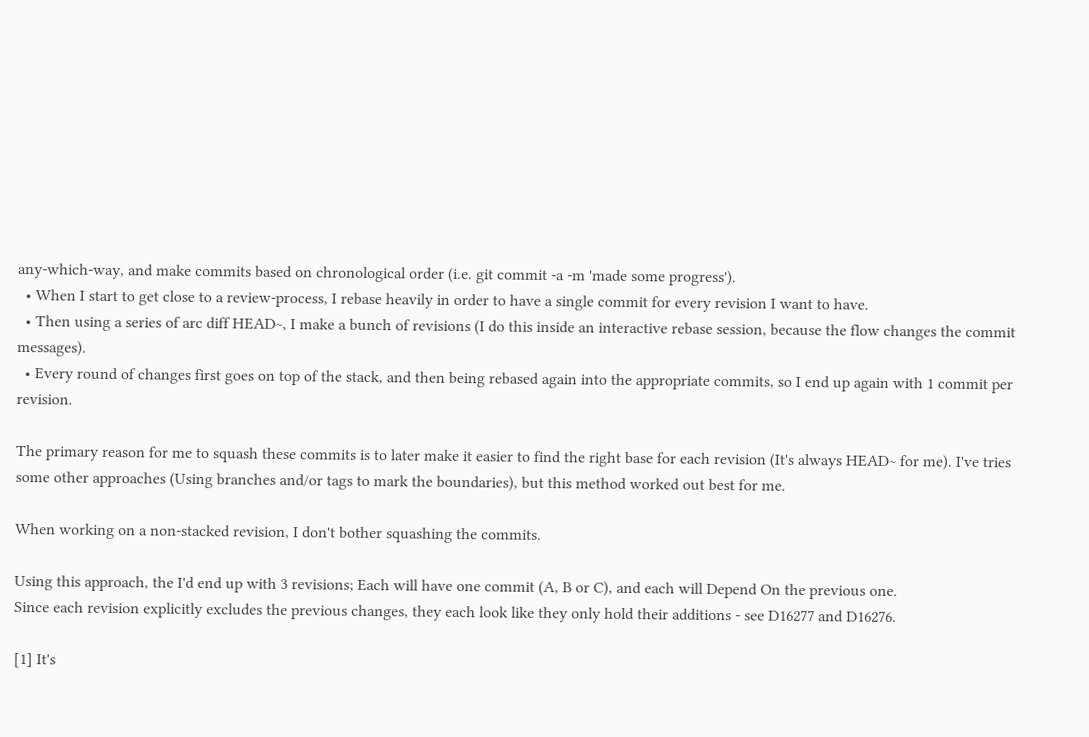any-which-way, and make commits based on chronological order (i.e. git commit -a -m 'made some progress').
  • When I start to get close to a review-process, I rebase heavily in order to have a single commit for every revision I want to have.
  • Then using a series of arc diff HEAD~, I make a bunch of revisions (I do this inside an interactive rebase session, because the flow changes the commit messages).
  • Every round of changes first goes on top of the stack, and then being rebased again into the appropriate commits, so I end up again with 1 commit per revision.

The primary reason for me to squash these commits is to later make it easier to find the right base for each revision (It's always HEAD~ for me). I've tries some other approaches (Using branches and/or tags to mark the boundaries), but this method worked out best for me.

When working on a non-stacked revision, I don't bother squashing the commits.

Using this approach, the I'd end up with 3 revisions; Each will have one commit (A, B or C), and each will Depend On the previous one.
Since each revision explicitly excludes the previous changes, they each look like they only hold their additions - see D16277 and D16276.

[1] It's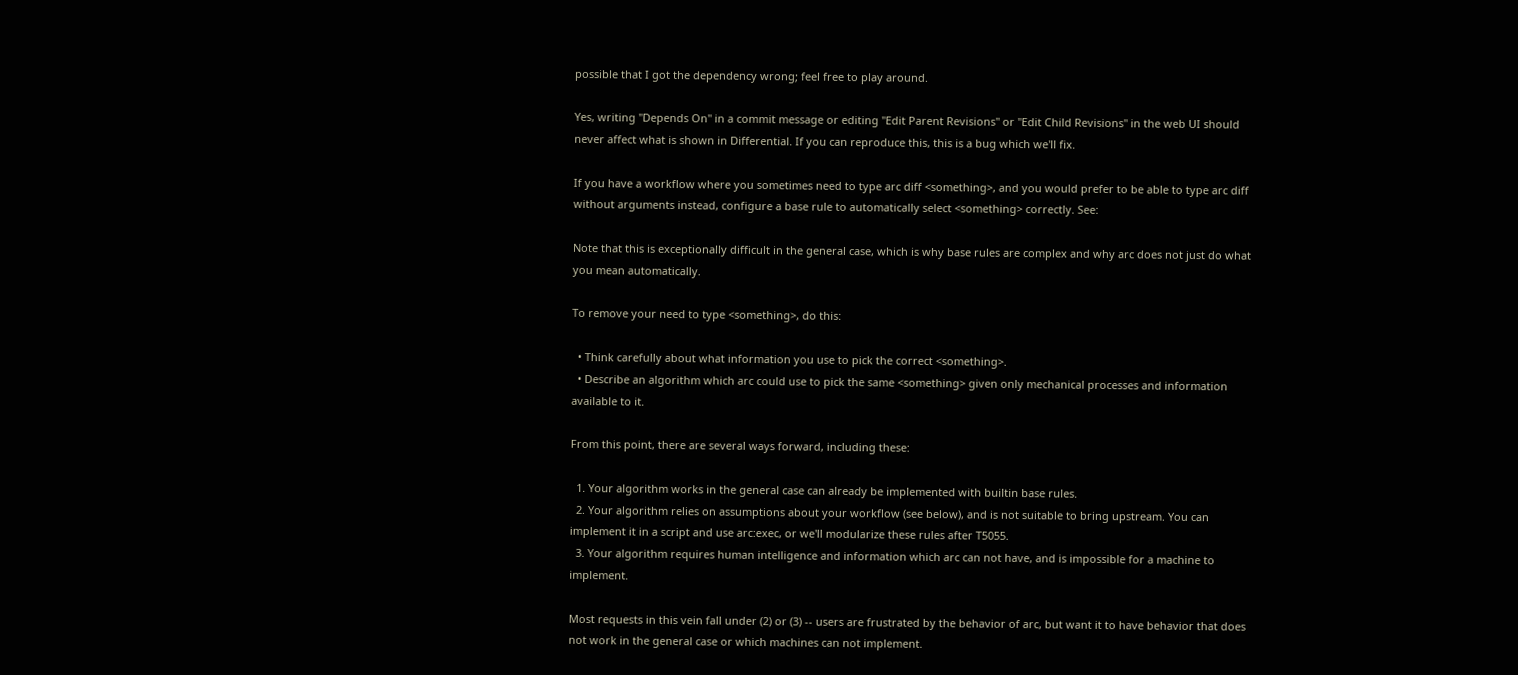possible that I got the dependency wrong; feel free to play around.

Yes, writing "Depends On" in a commit message or editing "Edit Parent Revisions" or "Edit Child Revisions" in the web UI should never affect what is shown in Differential. If you can reproduce this, this is a bug which we'll fix.

If you have a workflow where you sometimes need to type arc diff <something>, and you would prefer to be able to type arc diff without arguments instead, configure a base rule to automatically select <something> correctly. See:

Note that this is exceptionally difficult in the general case, which is why base rules are complex and why arc does not just do what you mean automatically.

To remove your need to type <something>, do this:

  • Think carefully about what information you use to pick the correct <something>.
  • Describe an algorithm which arc could use to pick the same <something> given only mechanical processes and information available to it.

From this point, there are several ways forward, including these:

  1. Your algorithm works in the general case can already be implemented with builtin base rules.
  2. Your algorithm relies on assumptions about your workflow (see below), and is not suitable to bring upstream. You can implement it in a script and use arc:exec, or we'll modularize these rules after T5055.
  3. Your algorithm requires human intelligence and information which arc can not have, and is impossible for a machine to implement.

Most requests in this vein fall under (2) or (3) -- users are frustrated by the behavior of arc, but want it to have behavior that does not work in the general case or which machines can not implement.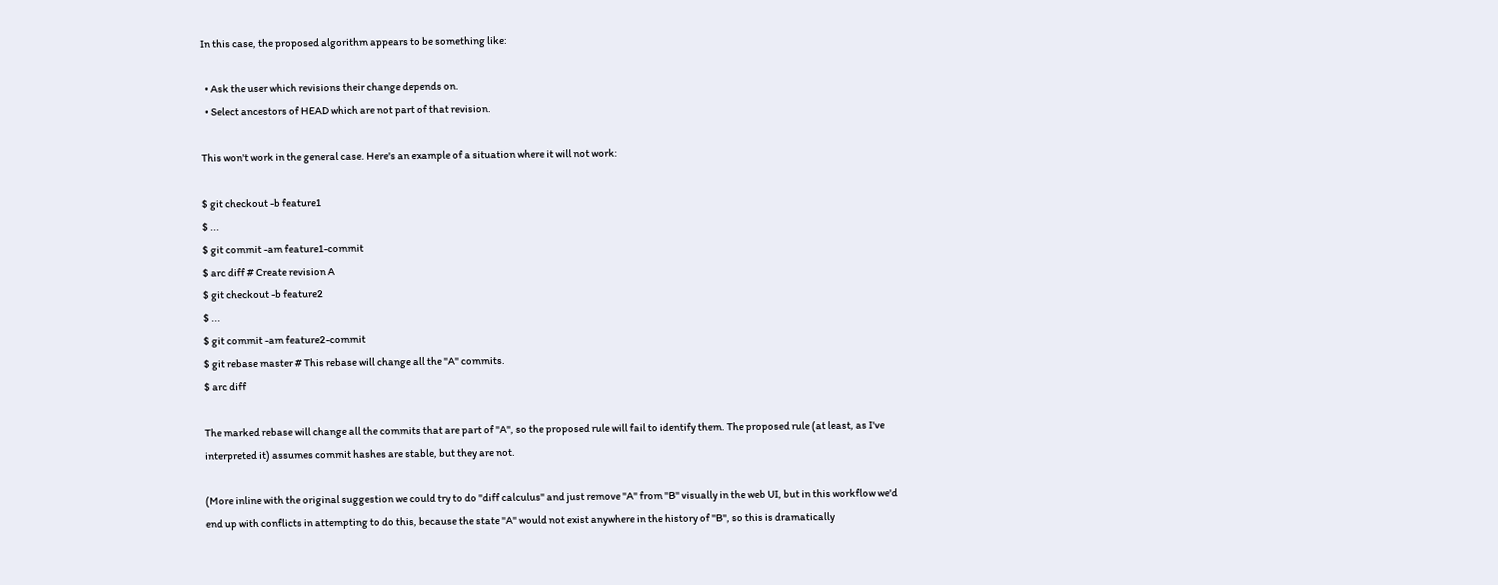In this case, the proposed algorithm appears to be something like:

  • Ask the user which revisions their change depends on.
  • Select ancestors of HEAD which are not part of that revision.

This won't work in the general case. Here's an example of a situation where it will not work:

$ git checkout -b feature1
$ ...
$ git commit -am feature1-commit
$ arc diff # Create revision A
$ git checkout -b feature2
$ ...
$ git commit -am feature2-commit
$ git rebase master # This rebase will change all the "A" commits.
$ arc diff

The marked rebase will change all the commits that are part of "A", so the proposed rule will fail to identify them. The proposed rule (at least, as I've interpreted it) assumes commit hashes are stable, but they are not.

(More inline with the original suggestion we could try to do "diff calculus" and just remove "A" from "B" visually in the web UI, but in this workflow we'd end up with conflicts in attempting to do this, because the state "A" would not exist anywhere in the history of "B", so this is dramatically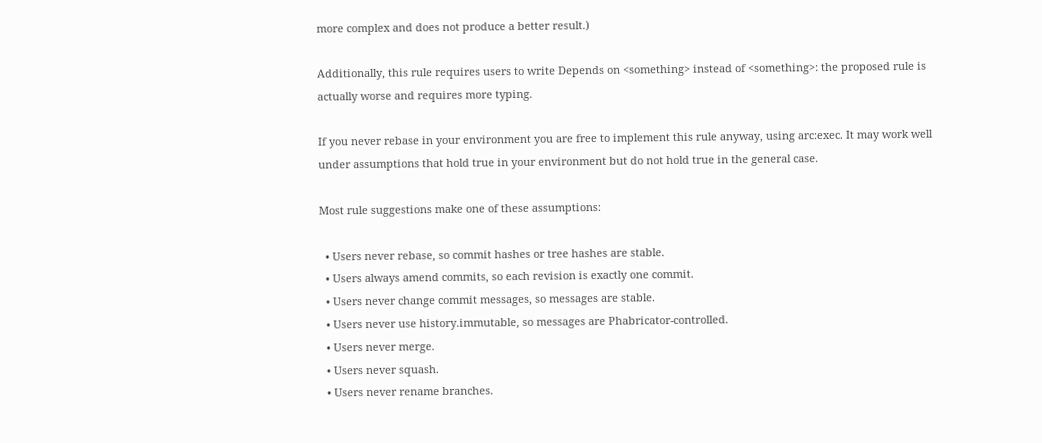more complex and does not produce a better result.)

Additionally, this rule requires users to write Depends on <something> instead of <something>: the proposed rule is actually worse and requires more typing.

If you never rebase in your environment you are free to implement this rule anyway, using arc:exec. It may work well under assumptions that hold true in your environment but do not hold true in the general case.

Most rule suggestions make one of these assumptions:

  • Users never rebase, so commit hashes or tree hashes are stable.
  • Users always amend commits, so each revision is exactly one commit.
  • Users never change commit messages, so messages are stable.
  • Users never use history.immutable, so messages are Phabricator-controlled.
  • Users never merge.
  • Users never squash.
  • Users never rename branches.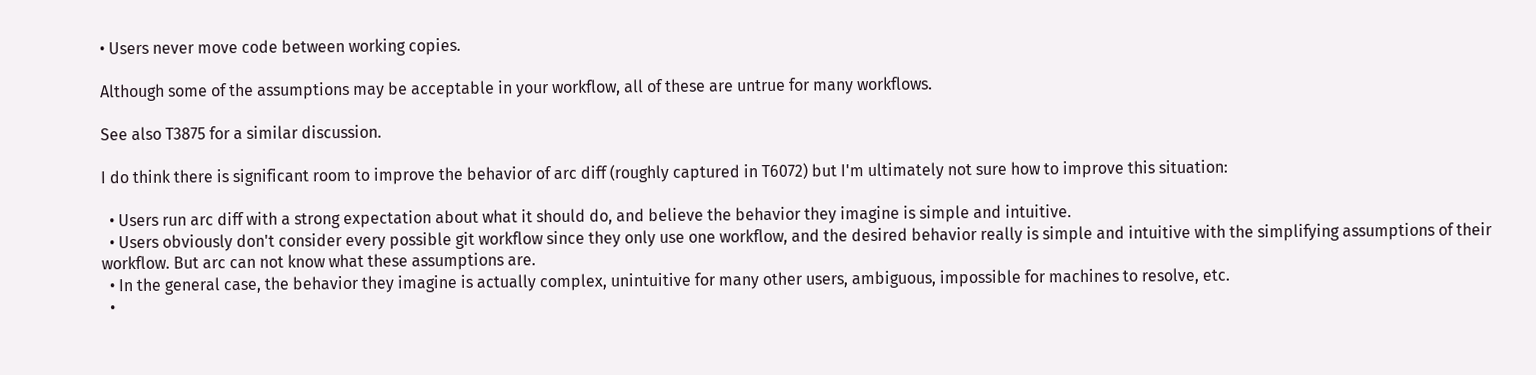• Users never move code between working copies.

Although some of the assumptions may be acceptable in your workflow, all of these are untrue for many workflows.

See also T3875 for a similar discussion.

I do think there is significant room to improve the behavior of arc diff (roughly captured in T6072) but I'm ultimately not sure how to improve this situation:

  • Users run arc diff with a strong expectation about what it should do, and believe the behavior they imagine is simple and intuitive.
  • Users obviously don't consider every possible git workflow since they only use one workflow, and the desired behavior really is simple and intuitive with the simplifying assumptions of their workflow. But arc can not know what these assumptions are.
  • In the general case, the behavior they imagine is actually complex, unintuitive for many other users, ambiguous, impossible for machines to resolve, etc.
  •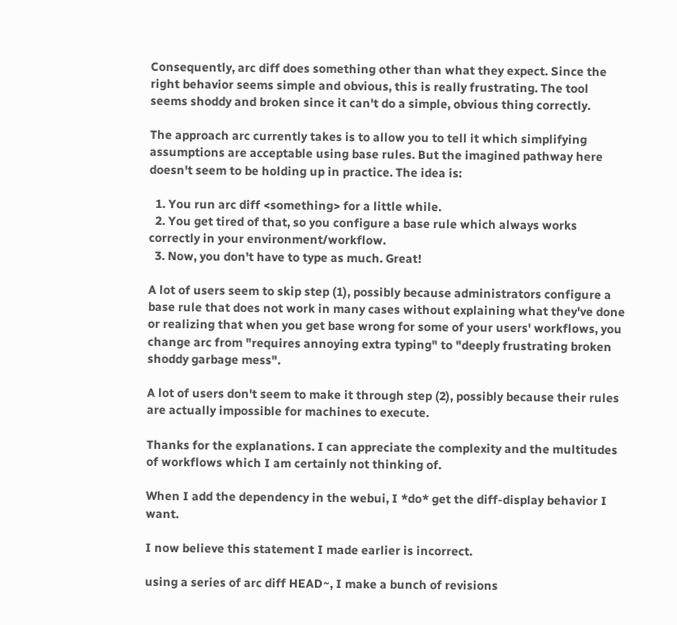Consequently, arc diff does something other than what they expect. Since the right behavior seems simple and obvious, this is really frustrating. The tool seems shoddy and broken since it can't do a simple, obvious thing correctly.

The approach arc currently takes is to allow you to tell it which simplifying assumptions are acceptable using base rules. But the imagined pathway here doesn't seem to be holding up in practice. The idea is:

  1. You run arc diff <something> for a little while.
  2. You get tired of that, so you configure a base rule which always works correctly in your environment/workflow.
  3. Now, you don't have to type as much. Great!

A lot of users seem to skip step (1), possibly because administrators configure a base rule that does not work in many cases without explaining what they've done or realizing that when you get base wrong for some of your users' workflows, you change arc from "requires annoying extra typing" to "deeply frustrating broken shoddy garbage mess".

A lot of users don't seem to make it through step (2), possibly because their rules are actually impossible for machines to execute.

Thanks for the explanations. I can appreciate the complexity and the multitudes of workflows which I am certainly not thinking of.

When I add the dependency in the webui, I *do* get the diff-display behavior I want.

I now believe this statement I made earlier is incorrect.

using a series of arc diff HEAD~, I make a bunch of revisions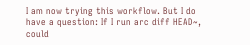I am now trying this workflow. But I do have a question: If I run arc diff HEAD~, could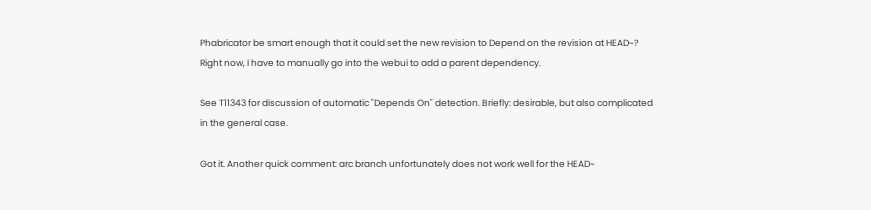Phabricator be smart enough that it could set the new revision to Depend on the revision at HEAD~? Right now, I have to manually go into the webui to add a parent dependency.

See T11343 for discussion of automatic "Depends On" detection. Briefly: desirable, but also complicated in the general case.

Got it. Another quick comment: arc branch unfortunately does not work well for the HEAD~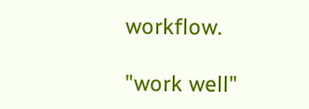workflow.

"work well"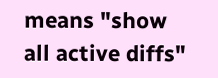means "show all active diffs"